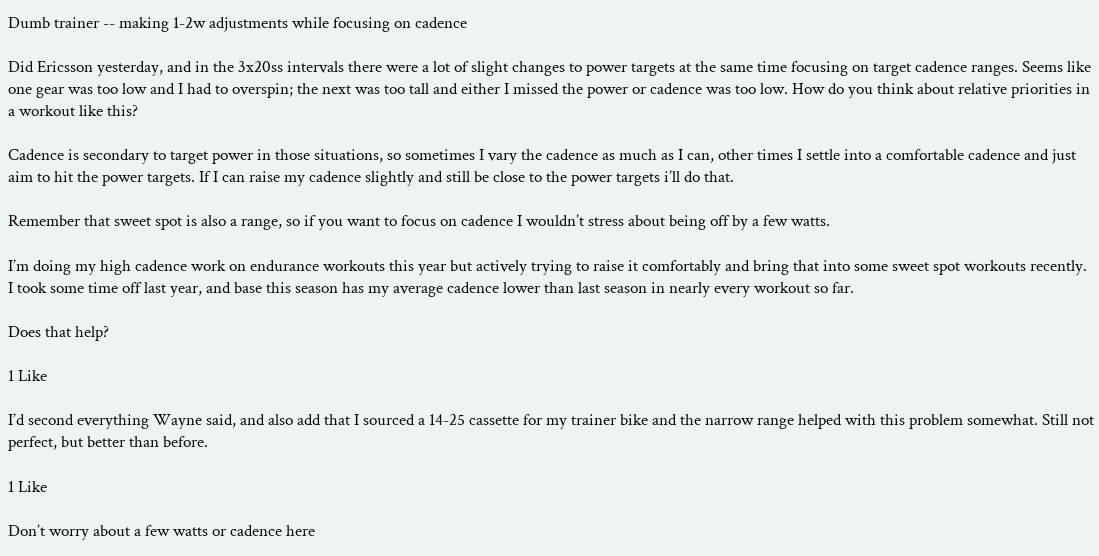Dumb trainer -- making 1-2w adjustments while focusing on cadence

Did Ericsson yesterday, and in the 3x20ss intervals there were a lot of slight changes to power targets at the same time focusing on target cadence ranges. Seems like one gear was too low and I had to overspin; the next was too tall and either I missed the power or cadence was too low. How do you think about relative priorities in a workout like this?

Cadence is secondary to target power in those situations, so sometimes I vary the cadence as much as I can, other times I settle into a comfortable cadence and just aim to hit the power targets. If I can raise my cadence slightly and still be close to the power targets i’ll do that.

Remember that sweet spot is also a range, so if you want to focus on cadence I wouldn’t stress about being off by a few watts.

I’m doing my high cadence work on endurance workouts this year but actively trying to raise it comfortably and bring that into some sweet spot workouts recently. I took some time off last year, and base this season has my average cadence lower than last season in nearly every workout so far.

Does that help?

1 Like

I’d second everything Wayne said, and also add that I sourced a 14-25 cassette for my trainer bike and the narrow range helped with this problem somewhat. Still not perfect, but better than before.

1 Like

Don’t worry about a few watts or cadence here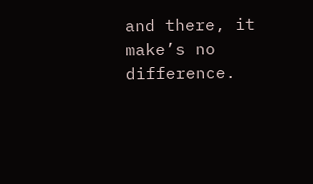and there, it make’s no difference.